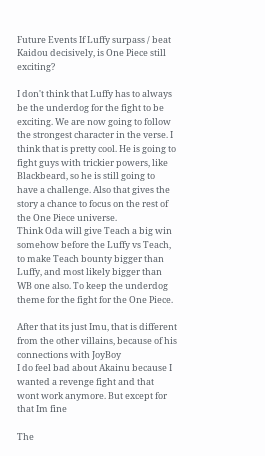Future Events If Luffy surpass / beat Kaidou decisively, is One Piece still exciting?

I don't think that Luffy has to always be the underdog for the fight to be exciting. We are now going to follow the strongest character in the verse. I think that is pretty cool. He is going to fight guys with trickier powers, like Blackbeard, so he is still going to have a challenge. Also that gives the story a chance to focus on the rest of the One Piece universe.
Think Oda will give Teach a big win somehow before the Luffy vs Teach, to make Teach bounty bigger than Luffy, and most likely bigger than WB one also. To keep the underdog theme for the fight for the One Piece.

After that its just Imu, that is different from the other villains, because of his connections with JoyBoy
I do feel bad about Akainu because I wanted a revenge fight and that wont work anymore. But except for that Im fine

The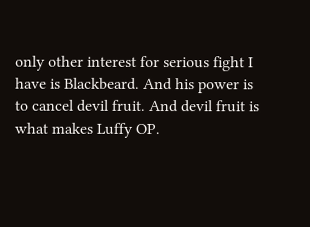only other interest for serious fight I have is Blackbeard. And his power is to cancel devil fruit. And devil fruit is what makes Luffy OP.